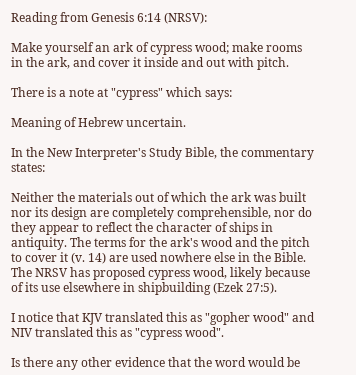Reading from Genesis 6:14 (NRSV):

Make yourself an ark of cypress wood; make rooms in the ark, and cover it inside and out with pitch.

There is a note at "cypress" which says:

Meaning of Hebrew uncertain.

In the New Interpreter's Study Bible, the commentary states:

Neither the materials out of which the ark was built nor its design are completely comprehensible, nor do they appear to reflect the character of ships in antiquity. The terms for the ark's wood and the pitch to cover it (v. 14) are used nowhere else in the Bible. The NRSV has proposed cypress wood, likely because of its use elsewhere in shipbuilding (Ezek 27:5).

I notice that KJV translated this as "gopher wood" and NIV translated this as "cypress wood".

Is there any other evidence that the word would be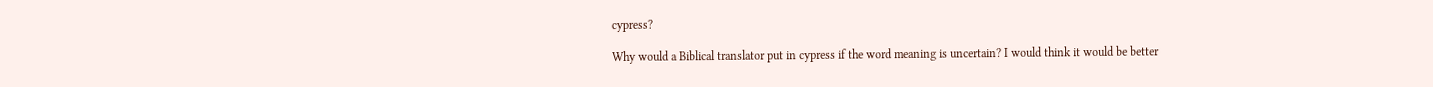cypress?

Why would a Biblical translator put in cypress if the word meaning is uncertain? I would think it would be better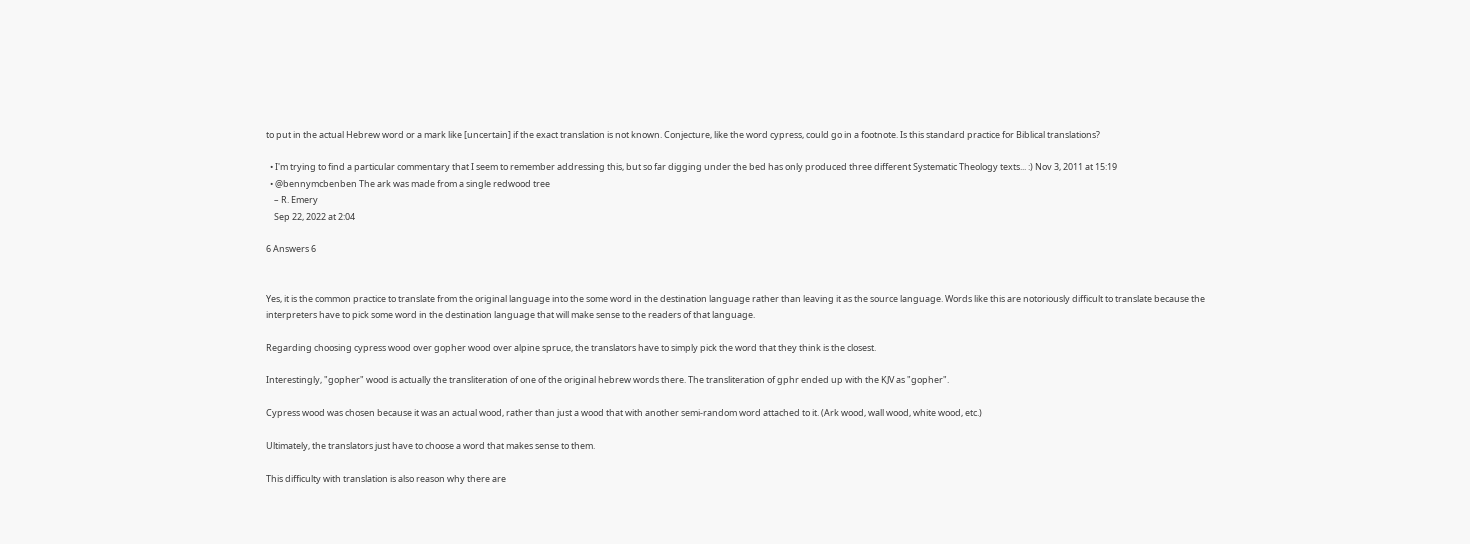to put in the actual Hebrew word or a mark like [uncertain] if the exact translation is not known. Conjecture, like the word cypress, could go in a footnote. Is this standard practice for Biblical translations?

  • I'm trying to find a particular commentary that I seem to remember addressing this, but so far digging under the bed has only produced three different Systematic Theology texts... :) Nov 3, 2011 at 15:19
  • @bennymcbenben The ark was made from a single redwood tree
    – R. Emery
    Sep 22, 2022 at 2:04

6 Answers 6


Yes, it is the common practice to translate from the original language into the some word in the destination language rather than leaving it as the source language. Words like this are notoriously difficult to translate because the interpreters have to pick some word in the destination language that will make sense to the readers of that language.

Regarding choosing cypress wood over gopher wood over alpine spruce, the translators have to simply pick the word that they think is the closest.

Interestingly, "gopher" wood is actually the transliteration of one of the original hebrew words there. The transliteration of gphr ended up with the KJV as "gopher".

Cypress wood was chosen because it was an actual wood, rather than just a wood that with another semi-random word attached to it. (Ark wood, wall wood, white wood, etc.)

Ultimately, the translators just have to choose a word that makes sense to them.

This difficulty with translation is also reason why there are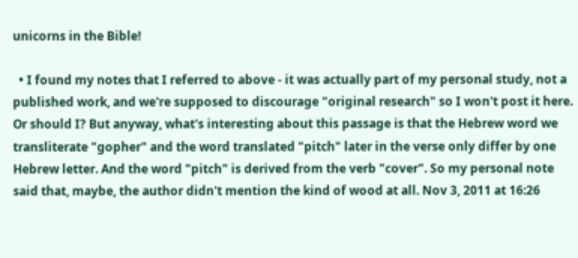unicorns in the Bible!

  • I found my notes that I referred to above - it was actually part of my personal study, not a published work, and we're supposed to discourage "original research" so I won't post it here. Or should I? But anyway, what's interesting about this passage is that the Hebrew word we transliterate "gopher" and the word translated "pitch" later in the verse only differ by one Hebrew letter. And the word "pitch" is derived from the verb "cover". So my personal note said that, maybe, the author didn't mention the kind of wood at all. Nov 3, 2011 at 16:26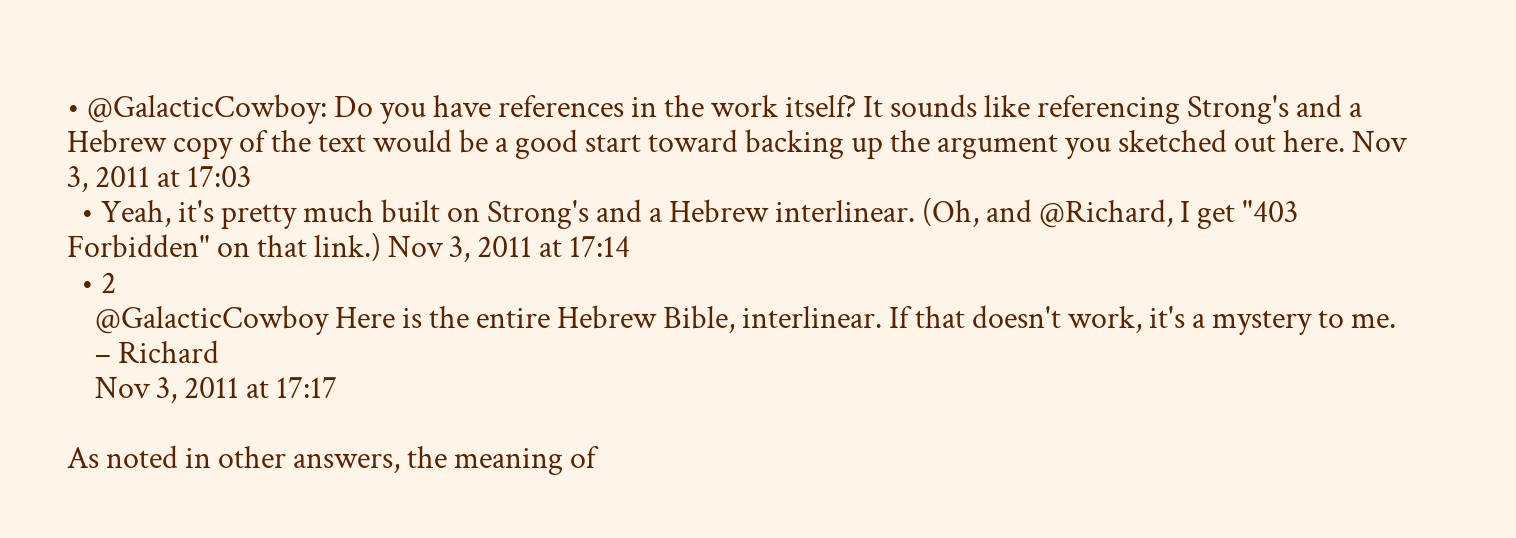• @GalacticCowboy: Do you have references in the work itself? It sounds like referencing Strong's and a Hebrew copy of the text would be a good start toward backing up the argument you sketched out here. Nov 3, 2011 at 17:03
  • Yeah, it's pretty much built on Strong's and a Hebrew interlinear. (Oh, and @Richard, I get "403 Forbidden" on that link.) Nov 3, 2011 at 17:14
  • 2
    @GalacticCowboy Here is the entire Hebrew Bible, interlinear. If that doesn't work, it's a mystery to me.
    – Richard
    Nov 3, 2011 at 17:17

As noted in other answers, the meaning of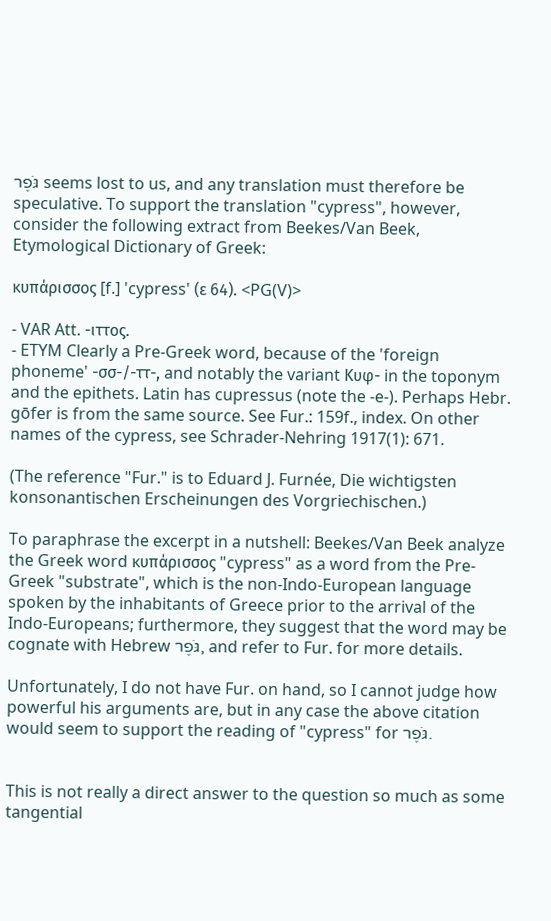גֹּפֶר seems lost to us, and any translation must therefore be speculative. To support the translation "cypress", however, consider the following extract from Beekes/Van Beek, Etymological Dictionary of Greek:

κυπάρισσος [f.] 'cypress' (ε 64). <PG(V)>

- VAR Att. -ιττος.
- ETYM Clearly a Pre-Greek word, because of the 'foreign phoneme' -σσ-/-ττ-, and notably the variant Κυφ- in the toponym and the epithets. Latin has cupressus (note the -e-). Perhaps Hebr. gōfer is from the same source. See Fur.: 159f., index. On other names of the cypress, see Schrader-Nehring 1917(1): 671.

(The reference "Fur." is to Eduard J. Furnée, Die wichtigsten konsonantischen Erscheinungen des Vorgriechischen.)

To paraphrase the excerpt in a nutshell: Beekes/Van Beek analyze the Greek word κυπάρισσος "cypress" as a word from the Pre-Greek "substrate", which is the non-Indo-European language spoken by the inhabitants of Greece prior to the arrival of the Indo-Europeans; furthermore, they suggest that the word may be cognate with Hebrew גֹּפֶר, and refer to Fur. for more details.

Unfortunately, I do not have Fur. on hand, so I cannot judge how powerful his arguments are, but in any case the above citation would seem to support the reading of "cypress" for גֹּפֶר.


This is not really a direct answer to the question so much as some tangential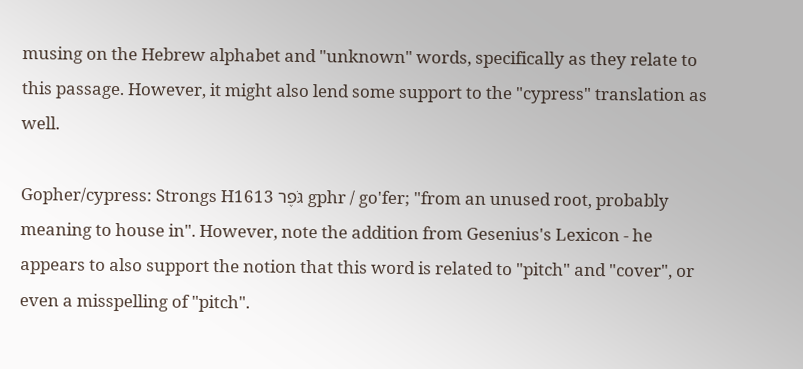musing on the Hebrew alphabet and "unknown" words, specifically as they relate to this passage. However, it might also lend some support to the "cypress" translation as well.

Gopher/cypress: Strongs H1613 גֹּפֶר gphr / go'fer; "from an unused root, probably meaning to house in". However, note the addition from Gesenius's Lexicon - he appears to also support the notion that this word is related to "pitch" and "cover", or even a misspelling of "pitch".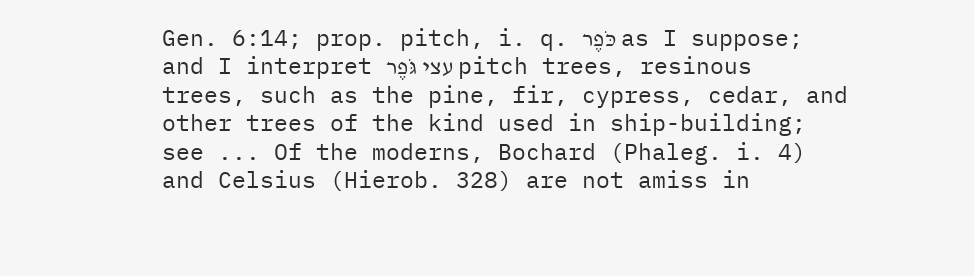Gen. 6:14; prop. pitch, i. q. כֹּפֶר as I suppose; and I interpret עצי גֹּפֶר pitch trees, resinous trees, such as the pine, fir, cypress, cedar, and other trees of the kind used in ship-building; see ... Of the moderns, Bochard (Phaleg. i. 4) and Celsius (Hierob. 328) are not amiss in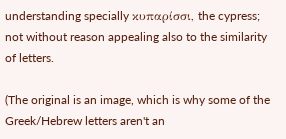understanding specially κυπαρίσσι, the cypress; not without reason appealing also to the similarity of letters.

(The original is an image, which is why some of the Greek/Hebrew letters aren't an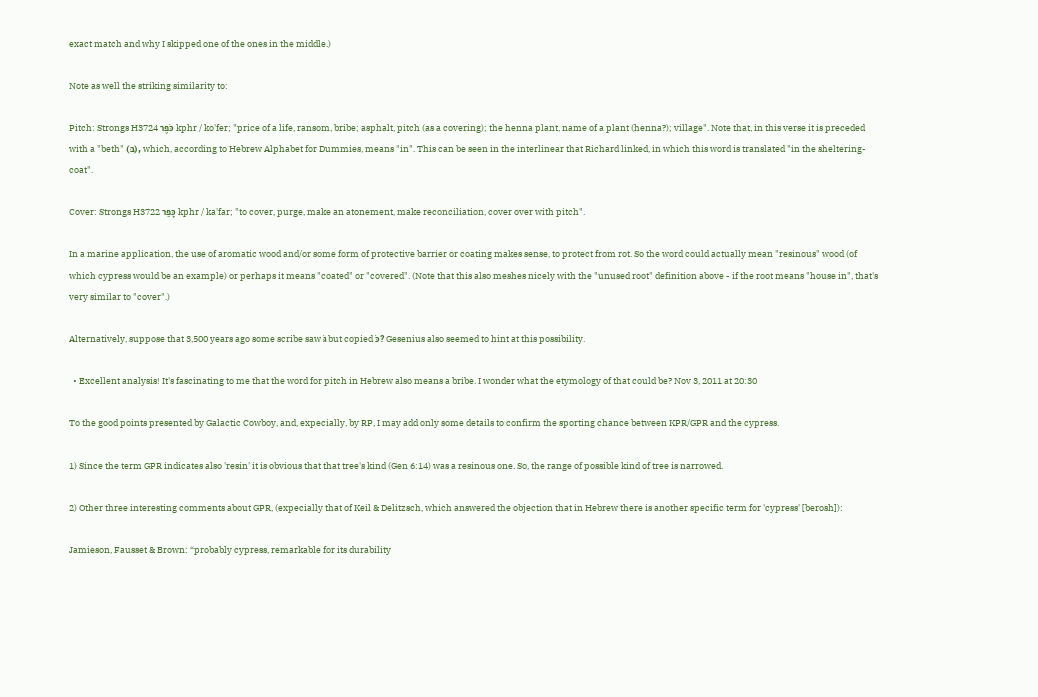exact match and why I skipped one of the ones in the middle.)

Note as well the striking similarity to:

Pitch: Strongs H3724 כֹּפֶר kphr / ko'fer; "price of a life, ransom, bribe; asphalt, pitch (as a covering); the henna plant, name of a plant (henna?); village". Note that, in this verse it is preceded with a "beth" (בּ), which, according to Hebrew Alphabet for Dummies, means "in". This can be seen in the interlinear that Richard linked, in which this word is translated "in the sheltering-coat".

Cover: Strongs H3722 כָּפַר kphr / ka'far; "to cover, purge, make an atonement, make reconciliation, cover over with pitch".

In a marine application, the use of aromatic wood and/or some form of protective barrier or coating makes sense, to protect from rot. So the word could actually mean "resinous" wood (of which cypress would be an example) or perhaps it means "coated" or "covered". (Note that this also meshes nicely with the "unused root" definition above - if the root means "house in", that's very similar to "cover".)

Alternatively, suppose that 3,500 years ago some scribe saw גֹּ but copied כֹּ? Gesenius also seemed to hint at this possibility.

  • Excellent analysis! It's fascinating to me that the word for pitch in Hebrew also means a bribe. I wonder what the etymology of that could be? Nov 3, 2011 at 20:30

To the good points presented by Galactic Cowboy, and, expecially, by RP, I may add only some details to confirm the sporting chance between KPR/GPR and the cypress.

1) Since the term GPR indicates also 'resin' it is obvious that that tree's kind (Gen 6:14) was a resinous one. So, the range of possible kind of tree is narrowed.

2) Other three interesting comments about GPR, (expecially that of Keil & Delitzsch, which answered the objection that in Hebrew there is another specific term for 'cypress' [berosh]):

Jamieson, Fausset & Brown: “probably cypress, remarkable for its durability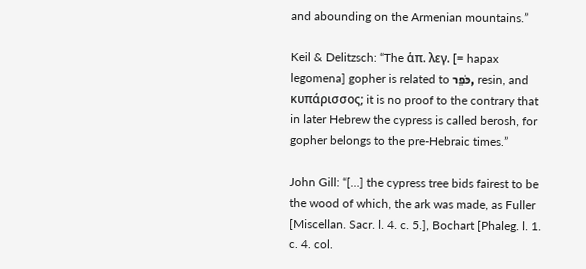and abounding on the Armenian mountains.”

Keil & Delitzsch: “The ἁπ. λεγ. [= hapax legomena] gopher is related to כֹּפֵר, resin, and κυπάρισσος; it is no proof to the contrary that in later Hebrew the cypress is called berosh, for gopher belongs to the pre-Hebraic times.”

John Gill: “[…] the cypress tree bids fairest to be the wood of which, the ark was made, as Fuller [Miscellan. Sacr. l. 4. c. 5.], Bochart [Phaleg. l. 1. c. 4. col.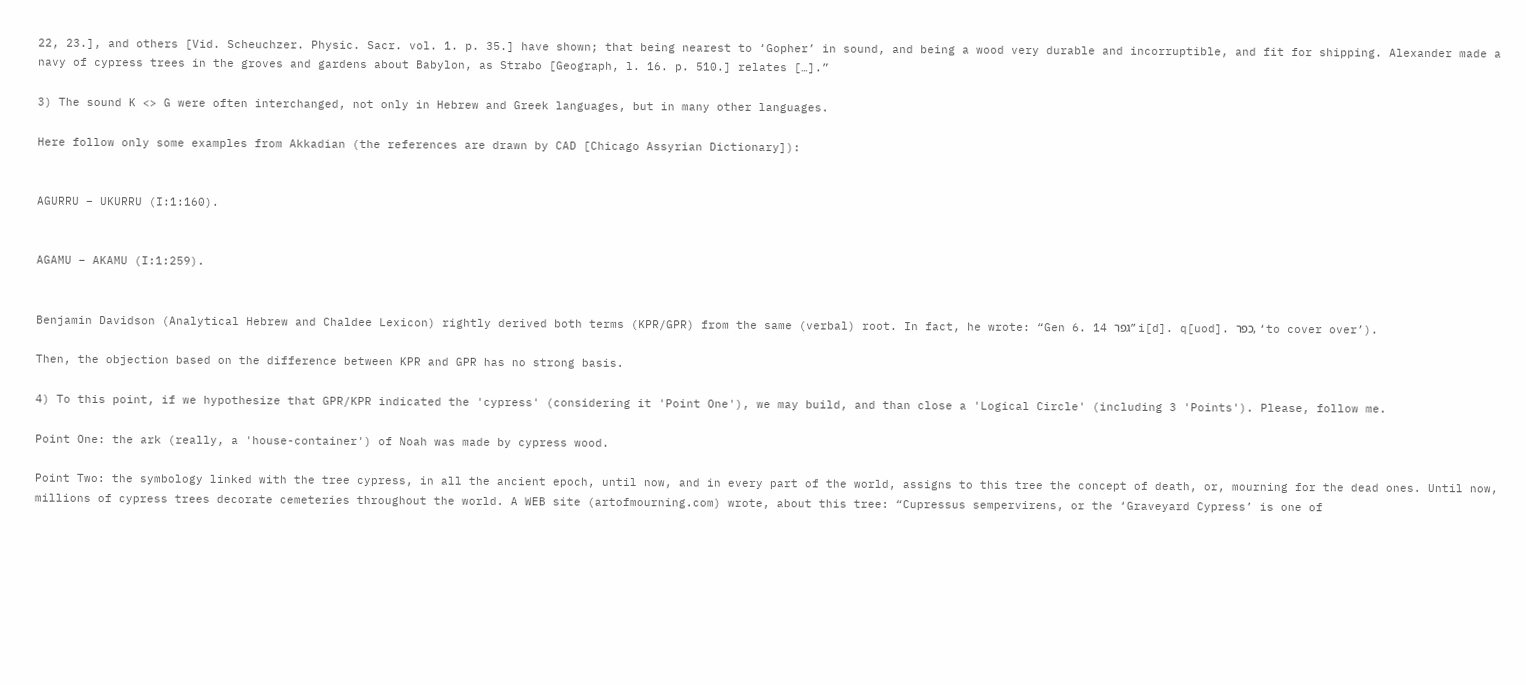22, 23.], and others [Vid. Scheuchzer. Physic. Sacr. vol. 1. p. 35.] have shown; that being nearest to ‘Gopher’ in sound, and being a wood very durable and incorruptible, and fit for shipping. Alexander made a navy of cypress trees in the groves and gardens about Babylon, as Strabo [Geograph, l. 16. p. 510.] relates […].”

3) The sound K <> G were often interchanged, not only in Hebrew and Greek languages, but in many other languages.

Here follow only some examples from Akkadian (the references are drawn by CAD [Chicago Assyrian Dictionary]):


AGURRU – UKURRU (I:1:160).


AGAMU – AKAMU (I:1:259).


Benjamin Davidson (Analytical Hebrew and Chaldee Lexicon) rightly derived both terms (KPR/GPR) from the same (verbal) root. In fact, he wrote: “Gen 6. 14 גפר” i[d]. q[uod]. כפר, ‘to cover over’).

Then, the objection based on the difference between KPR and GPR has no strong basis.

4) To this point, if we hypothesize that GPR/KPR indicated the 'cypress' (considering it 'Point One'), we may build, and than close a 'Logical Circle' (including 3 'Points'). Please, follow me.

Point One: the ark (really, a 'house-container') of Noah was made by cypress wood.

Point Two: the symbology linked with the tree cypress, in all the ancient epoch, until now, and in every part of the world, assigns to this tree the concept of death, or, mourning for the dead ones. Until now, millions of cypress trees decorate cemeteries throughout the world. A WEB site (artofmourning.com) wrote, about this tree: “Cupressus sempervirens, or the ‘Graveyard Cypress’ is one of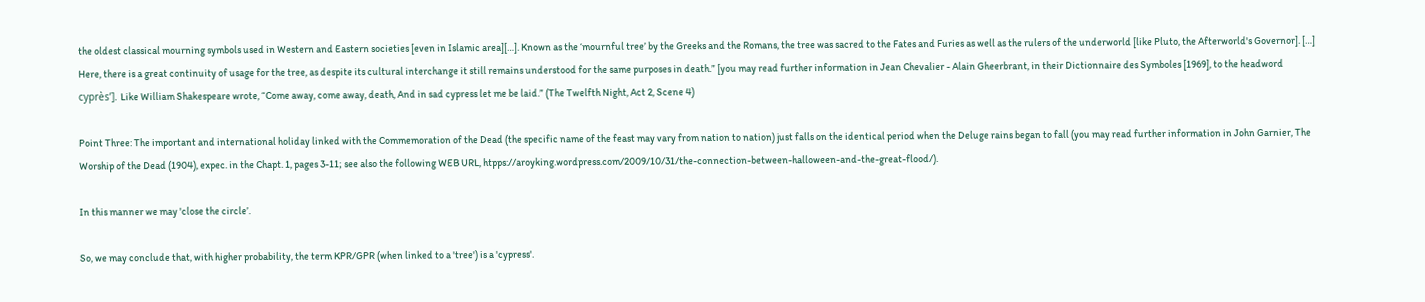the oldest classical mourning symbols used in Western and Eastern societies [even in Islamic area][…]. Known as the ‘mournful tree’ by the Greeks and the Romans, the tree was sacred to the Fates and Furies as well as the rulers of the underworld [like Pluto, the Afterworld's Governor]. […] Here, there is a great continuity of usage for the tree, as despite its cultural interchange it still remains understood for the same purposes in death.” [you may read further information in Jean Chevalier - Alain Gheerbrant, in their Dictionnaire des Symboles [1969], to the headword cyprès’]. Like William Shakespeare wrote, “Come away, come away, death, And in sad cypress let me be laid.” (The Twelfth Night, Act 2, Scene 4)

Point Three: The important and international holiday linked with the Commemoration of the Dead (the specific name of the feast may vary from nation to nation) just falls on the identical period when the Deluge rains began to fall (you may read further information in John Garnier, The Worship of the Dead (1904), expec. in the Chapt. 1, pages 3-11; see also the following WEB URL, htpps://aroyking.wordpress.com/2009/10/31/the-connection-between-halloween-and-the-great-flood/).

In this manner we may 'close the circle’.

So, we may conclude that, with higher probability, the term KPR/GPR (when linked to a 'tree') is a 'cypress'.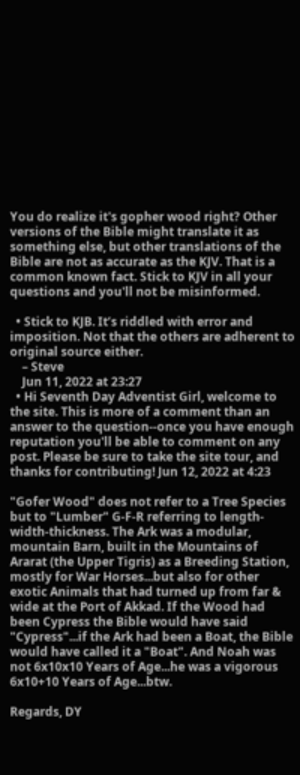You do realize it's gopher wood right? Other versions of the Bible might translate it as something else, but other translations of the Bible are not as accurate as the KJV. That is a common known fact. Stick to KJV in all your questions and you'll not be misinformed.

  • Stick to KJB. It’s riddled with error and imposition. Not that the others are adherent to original source either.
    – Steve
    Jun 11, 2022 at 23:27
  • Hi Seventh Day Adventist Girl, welcome to the site. This is more of a comment than an answer to the question--once you have enough reputation you'll be able to comment on any post. Please be sure to take the site tour, and thanks for contributing! Jun 12, 2022 at 4:23

"Gofer Wood" does not refer to a Tree Species but to "Lumber" G-F-R referring to length-width-thickness. The Ark was a modular, mountain Barn, built in the Mountains of Ararat (the Upper Tigris) as a Breeding Station, mostly for War Horses...but also for other exotic Animals that had turned up from far & wide at the Port of Akkad. If the Wood had been Cypress the Bible would have said "Cypress"...if the Ark had been a Boat, the Bible would have called it a "Boat". And Noah was not 6x10x10 Years of Age...he was a vigorous 6x10+10 Years of Age...btw.

Regards, DY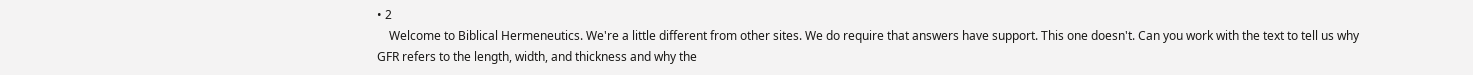• 2
    Welcome to Biblical Hermeneutics. We're a little different from other sites. We do require that answers have support. This one doesn't. Can you work with the text to tell us why GFR refers to the length, width, and thickness and why the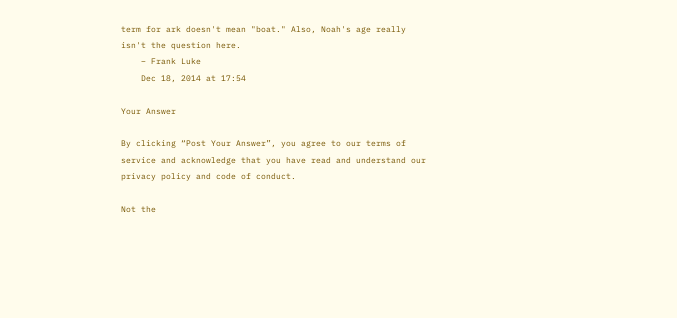term for ark doesn't mean "boat." Also, Noah's age really isn't the question here.
    – Frank Luke
    Dec 18, 2014 at 17:54

Your Answer

By clicking “Post Your Answer”, you agree to our terms of service and acknowledge that you have read and understand our privacy policy and code of conduct.

Not the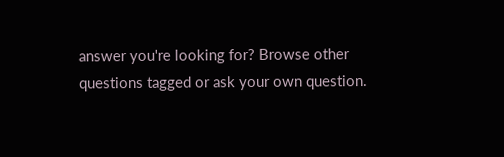answer you're looking for? Browse other questions tagged or ask your own question.